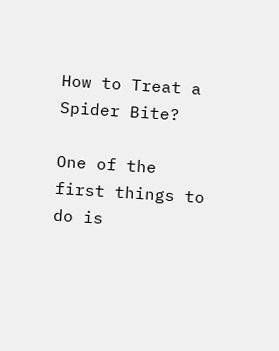How to Treat a Spider Bite?

One of the first things to do is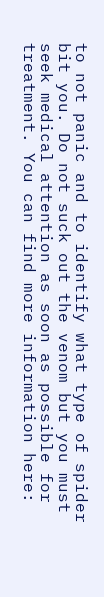to not panic and to identify what type of spider bit you. Do not suck out the venom but you must seek medical attention as soon as possible for treatment. You can find more information here: